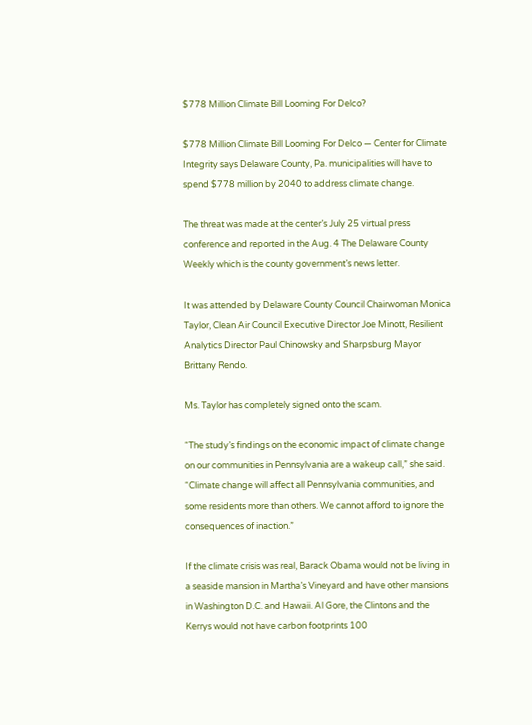$778 Million Climate Bill Looming For Delco?

$778 Million Climate Bill Looming For Delco — Center for Climate Integrity says Delaware County, Pa. municipalities will have to spend $778 million by 2040 to address climate change.

The threat was made at the center’s July 25 virtual press conference and reported in the Aug. 4 The Delaware County Weekly which is the county government’s news letter.

It was attended by Delaware County Council Chairwoman Monica Taylor, Clean Air Council Executive Director Joe Minott, Resilient Analytics Director Paul Chinowsky and Sharpsburg Mayor Brittany Rendo.

Ms. Taylor has completely signed onto the scam.

“The study’s findings on the economic impact of climate change on our communities in Pennsylvania are a wakeup call,” she said. “Climate change will affect all Pennsylvania communities, and some residents more than others. We cannot afford to ignore the consequences of inaction.”

If the climate crisis was real, Barack Obama would not be living in a seaside mansion in Martha’s Vineyard and have other mansions in Washington D.C. and Hawaii. Al Gore, the Clintons and the Kerrys would not have carbon footprints 100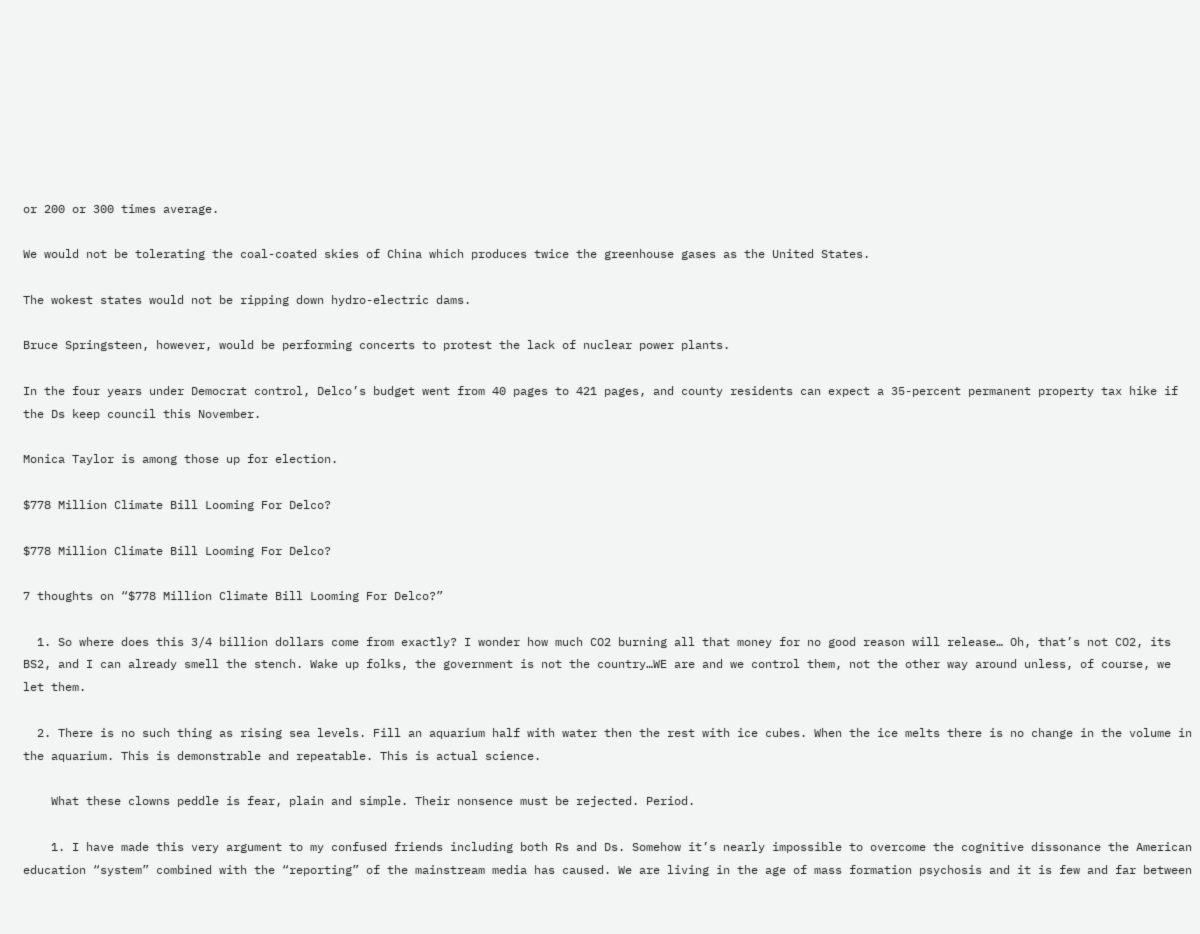or 200 or 300 times average.

We would not be tolerating the coal-coated skies of China which produces twice the greenhouse gases as the United States.

The wokest states would not be ripping down hydro-electric dams.

Bruce Springsteen, however, would be performing concerts to protest the lack of nuclear power plants.

In the four years under Democrat control, Delco’s budget went from 40 pages to 421 pages, and county residents can expect a 35-percent permanent property tax hike if the Ds keep council this November.

Monica Taylor is among those up for election.

$778 Million Climate Bill Looming For Delco?

$778 Million Climate Bill Looming For Delco?

7 thoughts on “$778 Million Climate Bill Looming For Delco?”

  1. So where does this 3/4 billion dollars come from exactly? I wonder how much CO2 burning all that money for no good reason will release… Oh, that’s not CO2, its BS2, and I can already smell the stench. Wake up folks, the government is not the country…WE are and we control them, not the other way around unless, of course, we let them.

  2. There is no such thing as rising sea levels. Fill an aquarium half with water then the rest with ice cubes. When the ice melts there is no change in the volume in the aquarium. This is demonstrable and repeatable. This is actual science.

    What these clowns peddle is fear, plain and simple. Their nonsence must be rejected. Period.

    1. I have made this very argument to my confused friends including both Rs and Ds. Somehow it’s nearly impossible to overcome the cognitive dissonance the American education “system” combined with the “reporting” of the mainstream media has caused. We are living in the age of mass formation psychosis and it is few and far between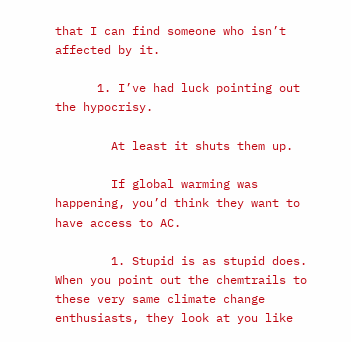that I can find someone who isn’t affected by it.

      1. I’ve had luck pointing out the hypocrisy.

        At least it shuts them up.

        If global warming was happening, you’d think they want to have access to AC.

        1. Stupid is as stupid does. When you point out the chemtrails to these very same climate change enthusiasts, they look at you like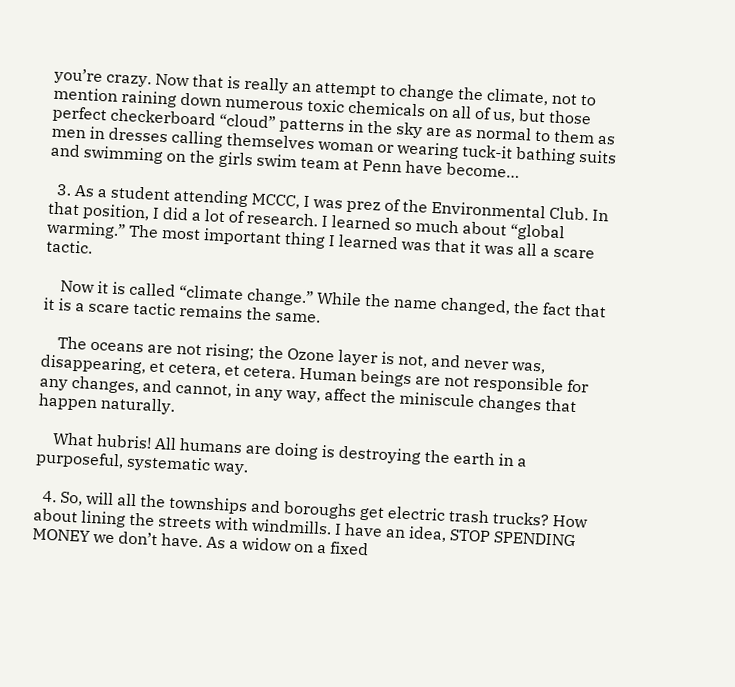you’re crazy. Now that is really an attempt to change the climate, not to mention raining down numerous toxic chemicals on all of us, but those perfect checkerboard “cloud” patterns in the sky are as normal to them as men in dresses calling themselves woman or wearing tuck-it bathing suits and swimming on the girls swim team at Penn have become…

  3. As a student attending MCCC, I was prez of the Environmental Club. In that position, I did a lot of research. I learned so much about “global warming.” The most important thing I learned was that it was all a scare tactic.

    Now it is called “climate change.” While the name changed, the fact that it is a scare tactic remains the same.

    The oceans are not rising; the Ozone layer is not, and never was, disappearing, et cetera, et cetera. Human beings are not responsible for any changes, and cannot, in any way, affect the miniscule changes that happen naturally.

    What hubris! All humans are doing is destroying the earth in a purposeful, systematic way.

  4. So, will all the townships and boroughs get electric trash trucks? How about lining the streets with windmills. I have an idea, STOP SPENDING MONEY we don’t have. As a widow on a fixed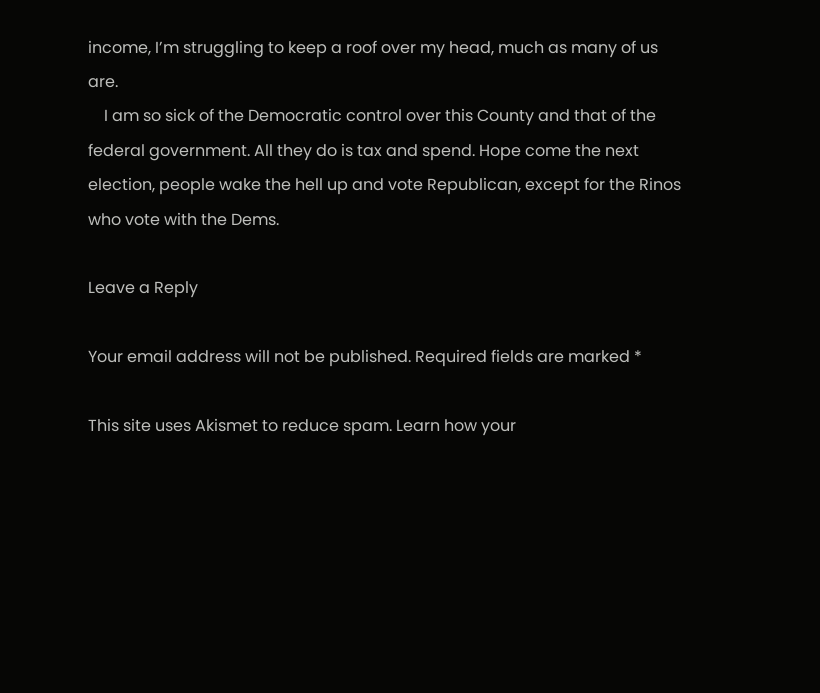income, I’m struggling to keep a roof over my head, much as many of us are.
    I am so sick of the Democratic control over this County and that of the federal government. All they do is tax and spend. Hope come the next election, people wake the hell up and vote Republican, except for the Rinos who vote with the Dems.

Leave a Reply

Your email address will not be published. Required fields are marked *

This site uses Akismet to reduce spam. Learn how your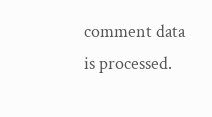comment data is processed.